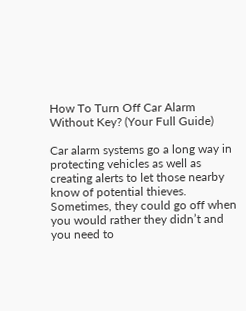How To Turn Off Car Alarm Without Key? (Your Full Guide)

Car alarm systems go a long way in protecting vehicles as well as creating alerts to let those nearby know of potential thieves. Sometimes, they could go off when you would rather they didn’t and you need to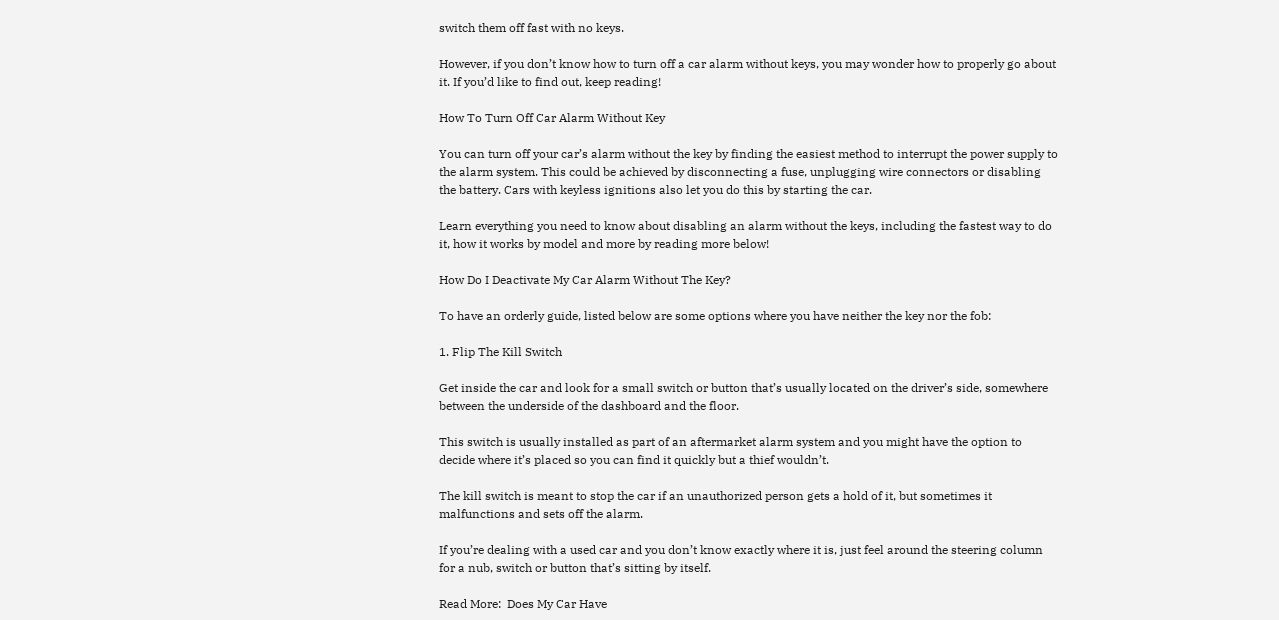switch them off fast with no keys.

However, if you don’t know how to turn off a car alarm without keys, you may wonder how to properly go about it. If you’d like to find out, keep reading!

How To Turn Off Car Alarm Without Key

You can turn off your car’s alarm without the key by finding the easiest method to interrupt the power supply to the alarm system. This could be achieved by disconnecting a fuse, unplugging wire connectors or disabling the battery. Cars with keyless ignitions also let you do this by starting the car.

Learn everything you need to know about disabling an alarm without the keys, including the fastest way to do it, how it works by model and more by reading more below!

How Do I Deactivate My Car Alarm Without The Key?

To have an orderly guide, listed below are some options where you have neither the key nor the fob:

1. Flip The Kill Switch

Get inside the car and look for a small switch or button that’s usually located on the driver’s side, somewhere between the underside of the dashboard and the floor.

This switch is usually installed as part of an aftermarket alarm system and you might have the option to decide where it’s placed so you can find it quickly but a thief wouldn’t.

The kill switch is meant to stop the car if an unauthorized person gets a hold of it, but sometimes it malfunctions and sets off the alarm.

If you’re dealing with a used car and you don’t know exactly where it is, just feel around the steering column for a nub, switch or button that’s sitting by itself.

Read More:  Does My Car Have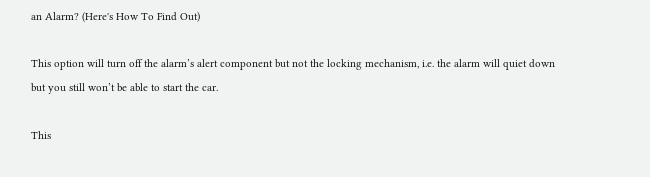an Alarm? (Here's How To Find Out)

This option will turn off the alarm’s alert component but not the locking mechanism, i.e. the alarm will quiet down but you still won’t be able to start the car.

This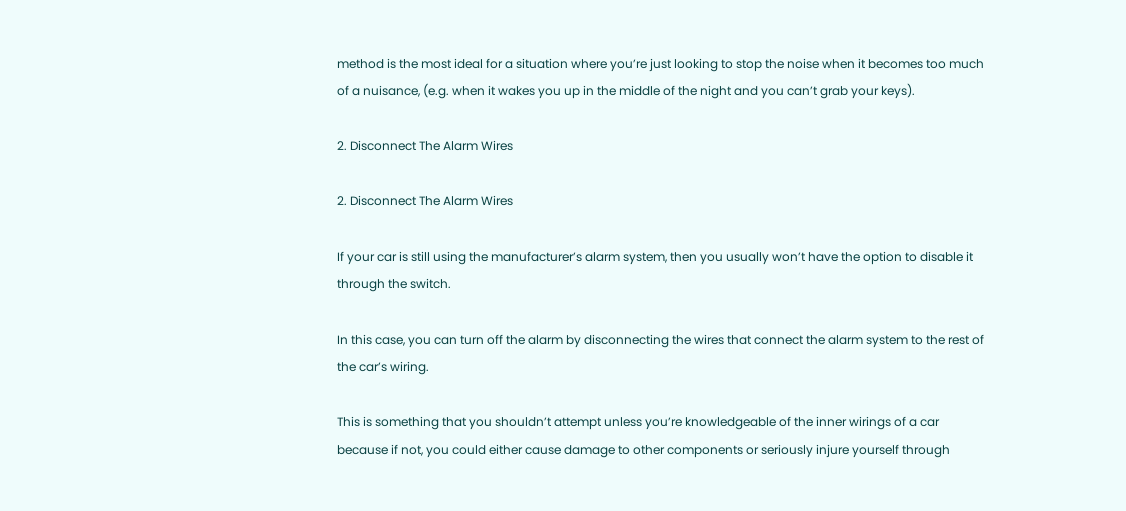method is the most ideal for a situation where you’re just looking to stop the noise when it becomes too much of a nuisance, (e.g. when it wakes you up in the middle of the night and you can’t grab your keys).

2. Disconnect The Alarm Wires

2. Disconnect The Alarm Wires

If your car is still using the manufacturer’s alarm system, then you usually won’t have the option to disable it through the switch.

In this case, you can turn off the alarm by disconnecting the wires that connect the alarm system to the rest of the car’s wiring.

This is something that you shouldn’t attempt unless you’re knowledgeable of the inner wirings of a car because if not, you could either cause damage to other components or seriously injure yourself through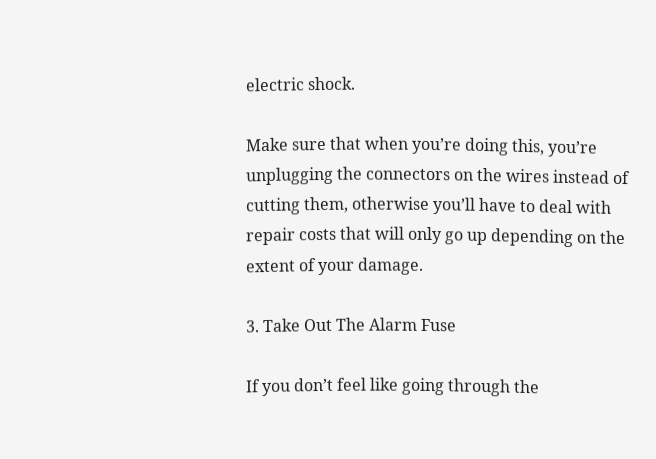electric shock.

Make sure that when you’re doing this, you’re unplugging the connectors on the wires instead of cutting them, otherwise you’ll have to deal with repair costs that will only go up depending on the extent of your damage.

3. Take Out The Alarm Fuse

If you don’t feel like going through the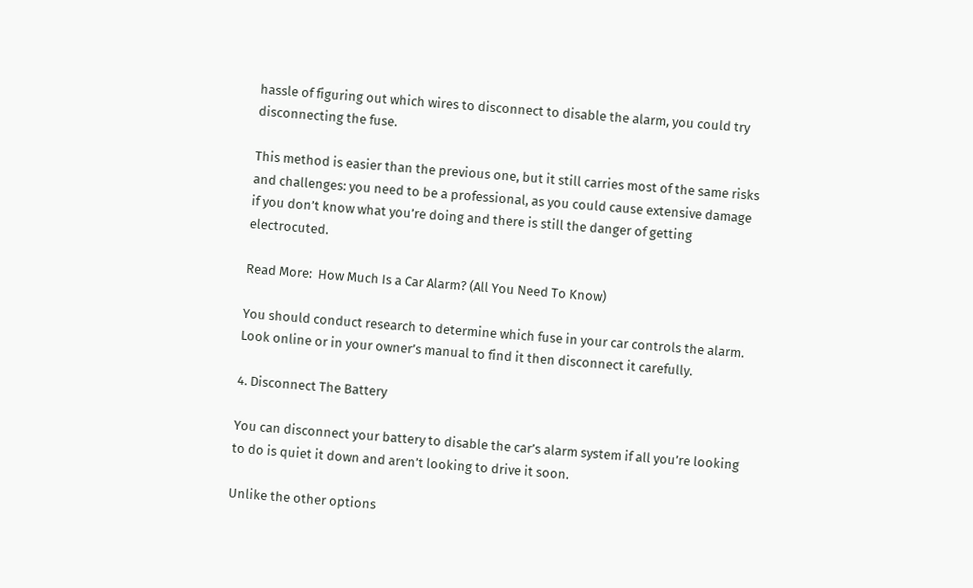hassle of figuring out which wires to disconnect to disable the alarm, you could try disconnecting the fuse.

This method is easier than the previous one, but it still carries most of the same risks and challenges: you need to be a professional, as you could cause extensive damage if you don’t know what you’re doing and there is still the danger of getting electrocuted.

Read More:  How Much Is a Car Alarm? (All You Need To Know)

You should conduct research to determine which fuse in your car controls the alarm. Look online or in your owner’s manual to find it then disconnect it carefully.

4. Disconnect The Battery

You can disconnect your battery to disable the car’s alarm system if all you’re looking to do is quiet it down and aren’t looking to drive it soon.

Unlike the other options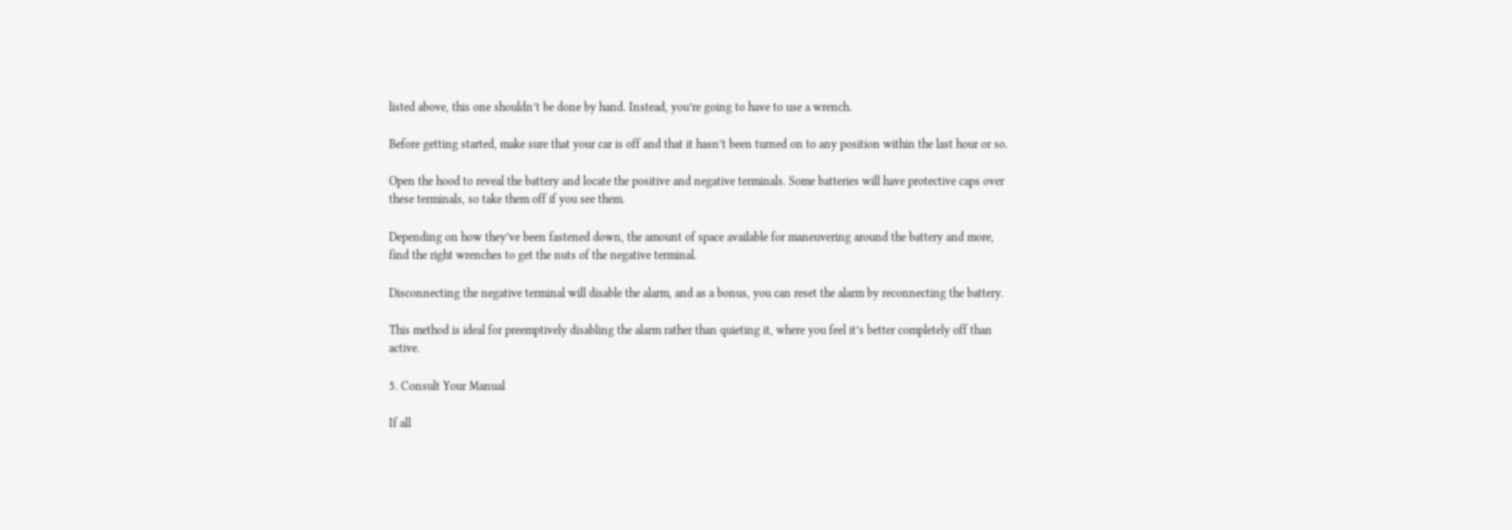listed above, this one shouldn’t be done by hand. Instead, you’re going to have to use a wrench.

Before getting started, make sure that your car is off and that it hasn’t been turned on to any position within the last hour or so.

Open the hood to reveal the battery and locate the positive and negative terminals. Some batteries will have protective caps over these terminals, so take them off if you see them.

Depending on how they’ve been fastened down, the amount of space available for maneuvering around the battery and more, find the right wrenches to get the nuts of the negative terminal.

Disconnecting the negative terminal will disable the alarm, and as a bonus, you can reset the alarm by reconnecting the battery.

This method is ideal for preemptively disabling the alarm rather than quieting it, where you feel it’s better completely off than active.

5. Consult Your Manual

If all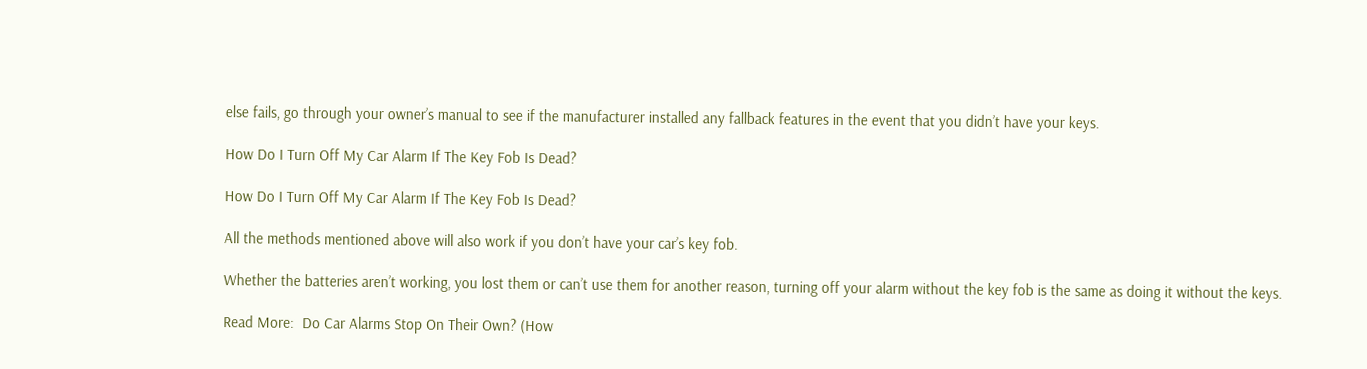else fails, go through your owner’s manual to see if the manufacturer installed any fallback features in the event that you didn’t have your keys.

How Do I Turn Off My Car Alarm If The Key Fob Is Dead?

How Do I Turn Off My Car Alarm If The Key Fob Is Dead?

All the methods mentioned above will also work if you don’t have your car’s key fob.

Whether the batteries aren’t working, you lost them or can’t use them for another reason, turning off your alarm without the key fob is the same as doing it without the keys.

Read More:  Do Car Alarms Stop On Their Own? (How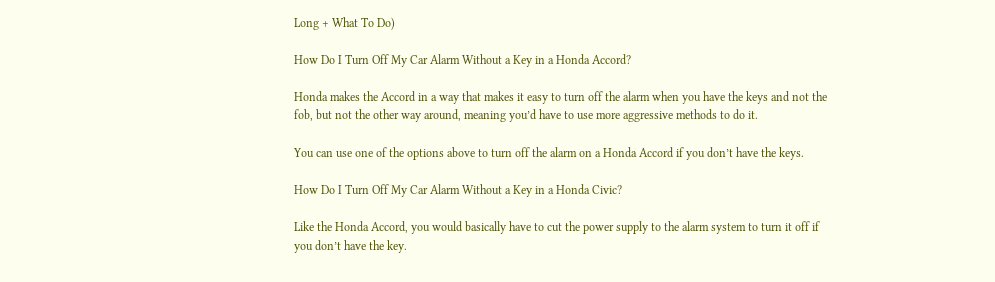Long + What To Do)

How Do I Turn Off My Car Alarm Without a Key in a Honda Accord?

Honda makes the Accord in a way that makes it easy to turn off the alarm when you have the keys and not the fob, but not the other way around, meaning you’d have to use more aggressive methods to do it.

You can use one of the options above to turn off the alarm on a Honda Accord if you don’t have the keys.

How Do I Turn Off My Car Alarm Without a Key in a Honda Civic?

Like the Honda Accord, you would basically have to cut the power supply to the alarm system to turn it off if you don’t have the key.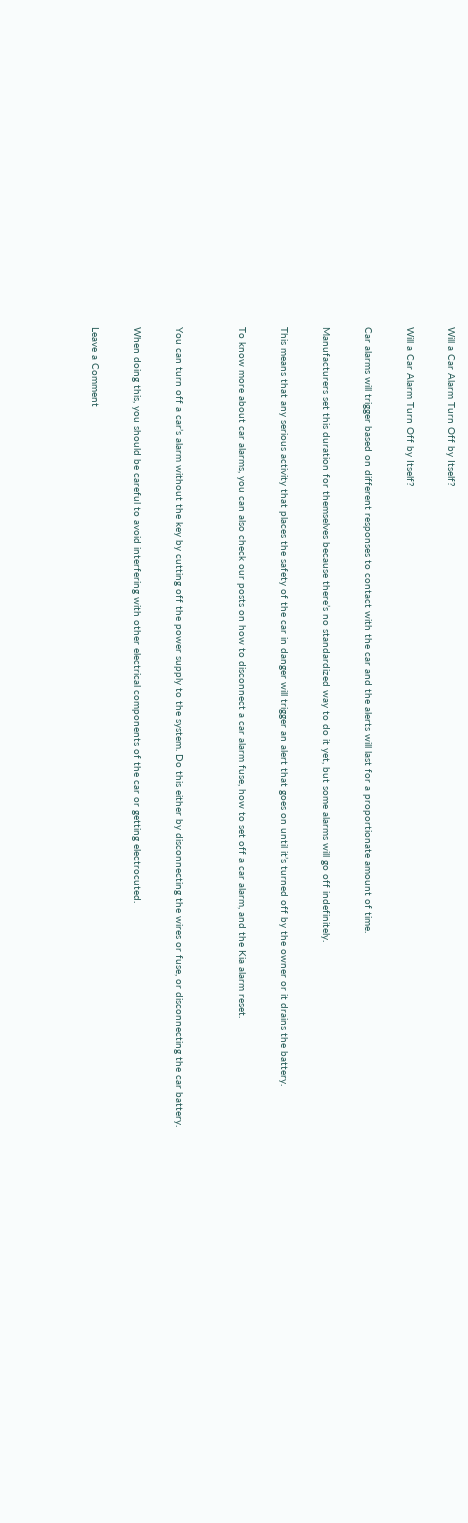Will a Car Alarm Turn Off by Itself?

Will a Car Alarm Turn Off by Itself?

Car alarms will trigger based on different responses to contact with the car and the alerts will last for a proportionate amount of time.

Manufacturers set this duration for themselves because there’s no standardized way to do it yet, but some alarms will go off indefinitely.

This means that any serious activity that places the safety of the car in danger will trigger an alert that goes on until it’s turned off by the owner or it drains the battery.

To know more about car alarms, you can also check our posts on how to disconnect a car alarm fuse, how to set off a car alarm, and the Kia alarm reset.


You can turn off a car’s alarm without the key by cutting off the power supply to the system. Do this either by disconnecting the wires or fuse, or disconnecting the car battery.

When doing this, you should be careful to avoid interfering with other electrical components of the car or getting electrocuted.

Leave a Comment